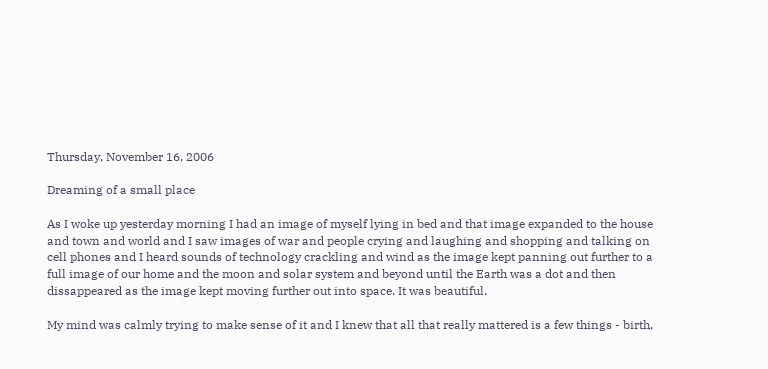Thursday, November 16, 2006

Dreaming of a small place

As I woke up yesterday morning I had an image of myself lying in bed and that image expanded to the house and town and world and I saw images of war and people crying and laughing and shopping and talking on cell phones and I heard sounds of technology crackling and wind as the image kept panning out further to a full image of our home and the moon and solar system and beyond until the Earth was a dot and then dissappeared as the image kept moving further out into space. It was beautiful.

My mind was calmly trying to make sense of it and I knew that all that really mattered is a few things - birth,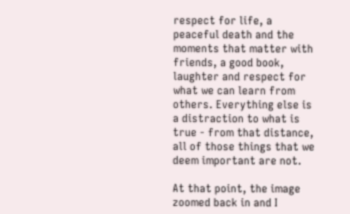respect for life, a peaceful death and the moments that matter with friends, a good book, laughter and respect for what we can learn from others. Everything else is a distraction to what is true - from that distance, all of those things that we deem important are not.

At that point, the image zoomed back in and I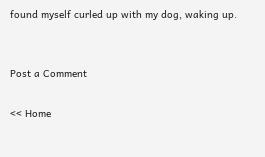found myself curled up with my dog, waking up.


Post a Comment

<< Home